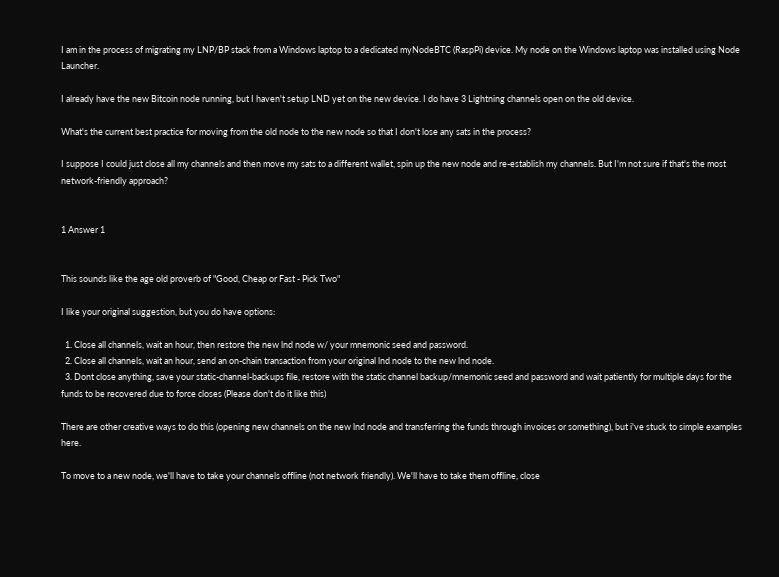I am in the process of migrating my LNP/BP stack from a Windows laptop to a dedicated myNodeBTC (RaspPi) device. My node on the Windows laptop was installed using Node Launcher.

I already have the new Bitcoin node running, but I haven't setup LND yet on the new device. I do have 3 Lightning channels open on the old device.

What's the current best practice for moving from the old node to the new node so that I don't lose any sats in the process?

I suppose I could just close all my channels and then move my sats to a different wallet, spin up the new node and re-establish my channels. But I'm not sure if that's the most network-friendly approach?


1 Answer 1


This sounds like the age old proverb of "Good, Cheap or Fast - Pick Two"

I like your original suggestion, but you do have options:

  1. Close all channels, wait an hour, then restore the new lnd node w/ your mnemonic seed and password.
  2. Close all channels, wait an hour, send an on-chain transaction from your original lnd node to the new lnd node.
  3. Dont close anything, save your static-channel-backups file, restore with the static channel backup/mnemonic seed and password and wait patiently for multiple days for the funds to be recovered due to force closes (Please don't do it like this)

There are other creative ways to do this (opening new channels on the new lnd node and transferring the funds through invoices or something), but i've stuck to simple examples here.

To move to a new node, we'll have to take your channels offline (not network friendly). We'll have to take them offline, close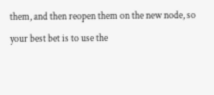them, and then reopen them on the new node, so your best bet is to use the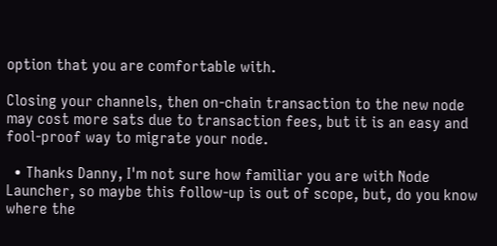option that you are comfortable with.

Closing your channels, then on-chain transaction to the new node may cost more sats due to transaction fees, but it is an easy and fool-proof way to migrate your node.

  • Thanks Danny, I'm not sure how familiar you are with Node Launcher, so maybe this follow-up is out of scope, but, do you know where the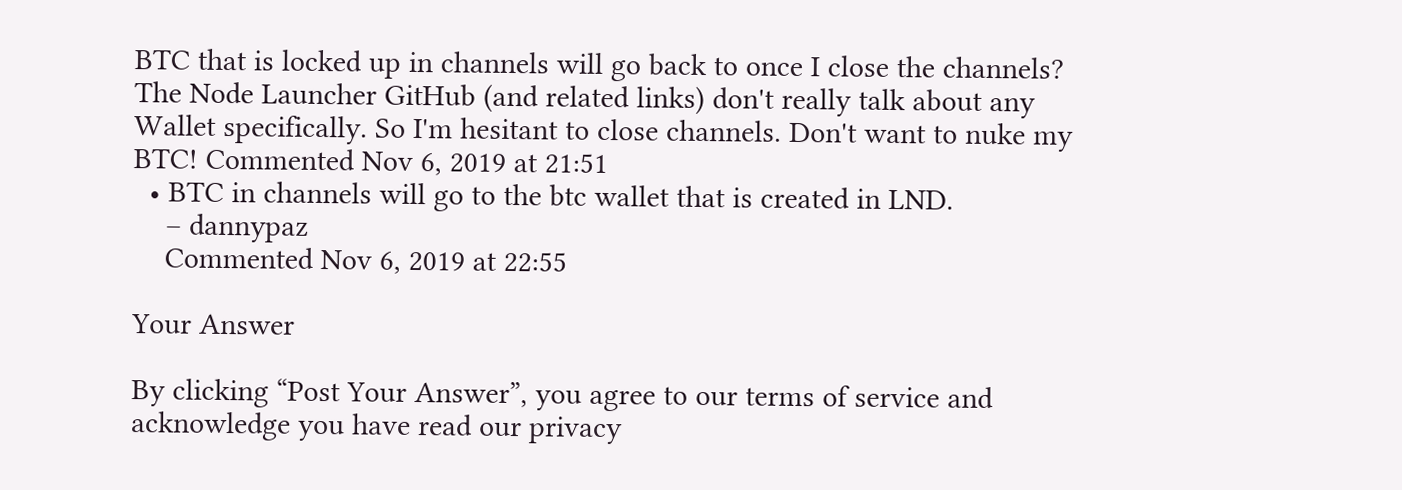BTC that is locked up in channels will go back to once I close the channels? The Node Launcher GitHub (and related links) don't really talk about any Wallet specifically. So I'm hesitant to close channels. Don't want to nuke my BTC! Commented Nov 6, 2019 at 21:51
  • BTC in channels will go to the btc wallet that is created in LND.
    – dannypaz
    Commented Nov 6, 2019 at 22:55

Your Answer

By clicking “Post Your Answer”, you agree to our terms of service and acknowledge you have read our privacy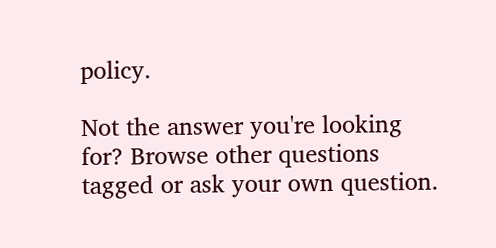policy.

Not the answer you're looking for? Browse other questions tagged or ask your own question.